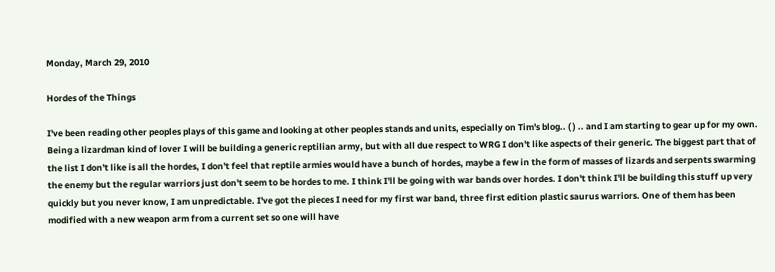Monday, March 29, 2010

Hordes of the Things

I've been reading other peoples plays of this game and looking at other peoples stands and units, especially on Tim's blog.. ( ) .. and I am starting to gear up for my own. Being a lizardman kind of lover I will be building a generic reptilian army, but with all due respect to WRG I don't like aspects of their generic. The biggest part that of the list I don't like is all the hordes, I don't feel that reptile armies would have a bunch of hordes, maybe a few in the form of masses of lizards and serpents swarming the enemy but the regular warriors just don't seem to be hordes to me. I think I'll be going with war bands over hordes. I don't think I'll be building this stuff up very quickly but you never know, I am unpredictable. I've got the pieces I need for my first war band, three first edition plastic saurus warriors. One of them has been modified with a new weapon arm from a current set so one will have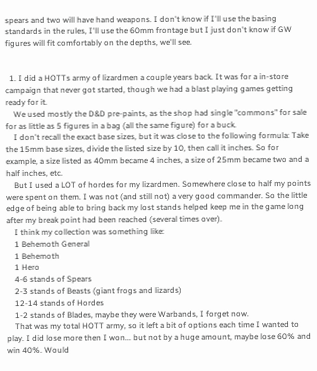spears and two will have hand weapons. I don't know if I'll use the basing standards in the rules, I'll use the 60mm frontage but I just don't know if GW figures will fit comfortably on the depths, we'll see.


  1. I did a HOTTs army of lizardmen a couple years back. It was for a in-store campaign that never got started, though we had a blast playing games getting ready for it.
    We used mostly the D&D pre-paints, as the shop had single "commons" for sale for as little as 5 figures in a bag (all the same figure) for a buck.
    I don't recall the exact base sizes, but it was close to the following formula: Take the 15mm base sizes, divide the listed size by 10, then call it inches. So for example, a size listed as 40mm became 4 inches, a size of 25mm became two and a half inches, etc.
    But I used a LOT of hordes for my lizardmen. Somewhere close to half my points were spent on them. I was not (and still not) a very good commander. So the little edge of being able to bring back my lost stands helped keep me in the game long after my break point had been reached (several times over).
    I think my collection was something like:
    1 Behemoth General
    1 Behemoth
    1 Hero
    4-6 stands of Spears
    2-3 stands of Beasts (giant frogs and lizards)
    12-14 stands of Hordes
    1-2 stands of Blades, maybe they were Warbands, I forget now.
    That was my total HOTT army, so it left a bit of options each time I wanted to play. I did lose more then I won... but not by a huge amount, maybe lose 60% and win 40%. Would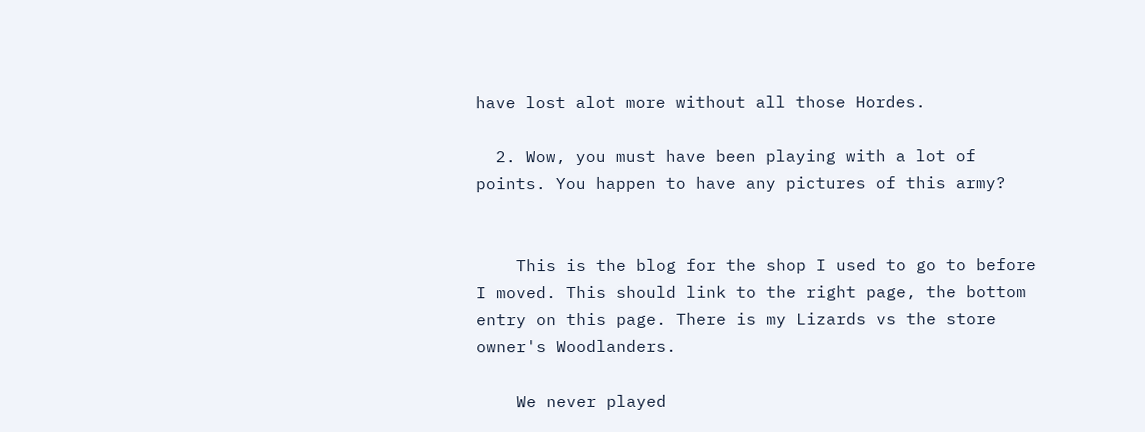have lost alot more without all those Hordes.

  2. Wow, you must have been playing with a lot of points. You happen to have any pictures of this army?


    This is the blog for the shop I used to go to before I moved. This should link to the right page, the bottom entry on this page. There is my Lizards vs the store owner's Woodlanders.

    We never played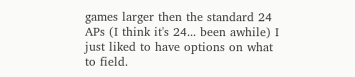games larger then the standard 24 APs (I think it's 24... been awhile) I just liked to have options on what to field.